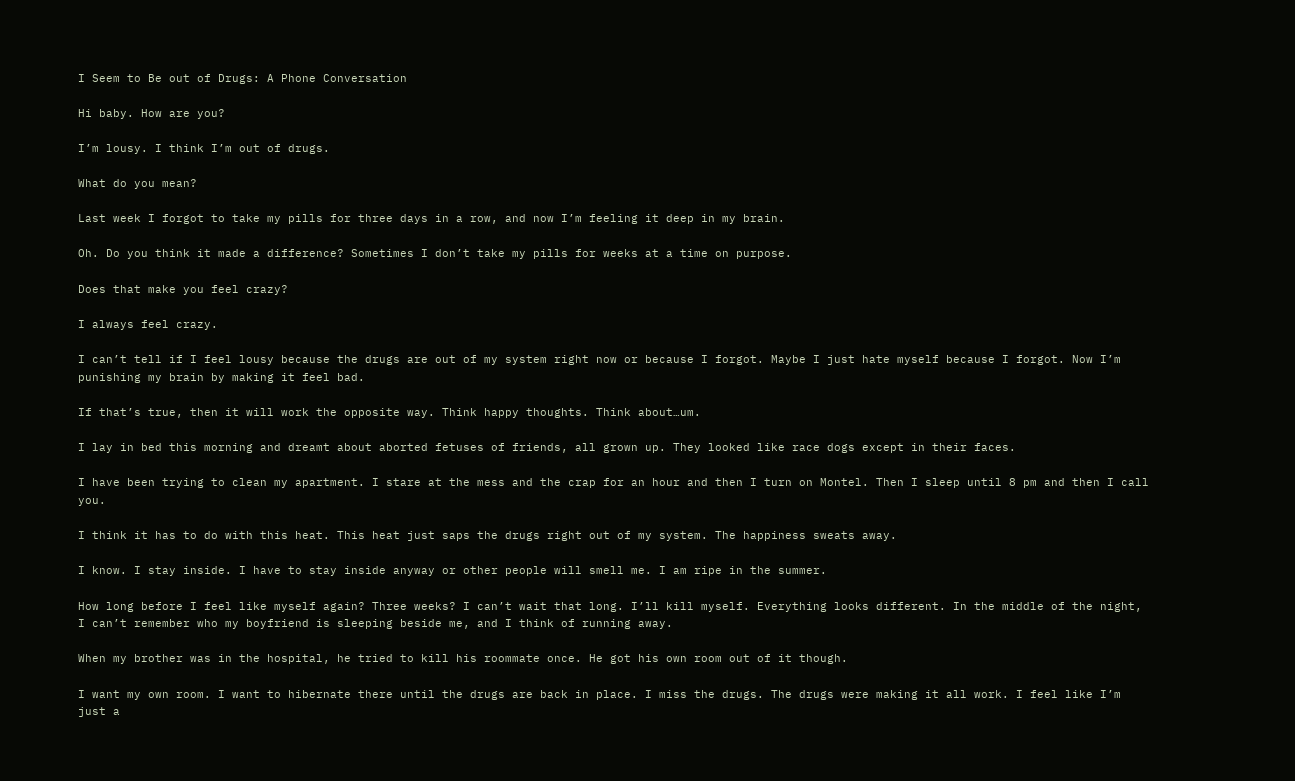I Seem to Be out of Drugs: A Phone Conversation

Hi baby. How are you?

I’m lousy. I think I’m out of drugs.

What do you mean?

Last week I forgot to take my pills for three days in a row, and now I’m feeling it deep in my brain.

Oh. Do you think it made a difference? Sometimes I don’t take my pills for weeks at a time on purpose.

Does that make you feel crazy?

I always feel crazy.

I can’t tell if I feel lousy because the drugs are out of my system right now or because I forgot. Maybe I just hate myself because I forgot. Now I’m punishing my brain by making it feel bad.

If that’s true, then it will work the opposite way. Think happy thoughts. Think about…um.

I lay in bed this morning and dreamt about aborted fetuses of friends, all grown up. They looked like race dogs except in their faces.

I have been trying to clean my apartment. I stare at the mess and the crap for an hour and then I turn on Montel. Then I sleep until 8 pm and then I call you.

I think it has to do with this heat. This heat just saps the drugs right out of my system. The happiness sweats away.

I know. I stay inside. I have to stay inside anyway or other people will smell me. I am ripe in the summer.

How long before I feel like myself again? Three weeks? I can’t wait that long. I’ll kill myself. Everything looks different. In the middle of the night, I can’t remember who my boyfriend is sleeping beside me, and I think of running away.

When my brother was in the hospital, he tried to kill his roommate once. He got his own room out of it though.

I want my own room. I want to hibernate there until the drugs are back in place. I miss the drugs. The drugs were making it all work. I feel like I’m just a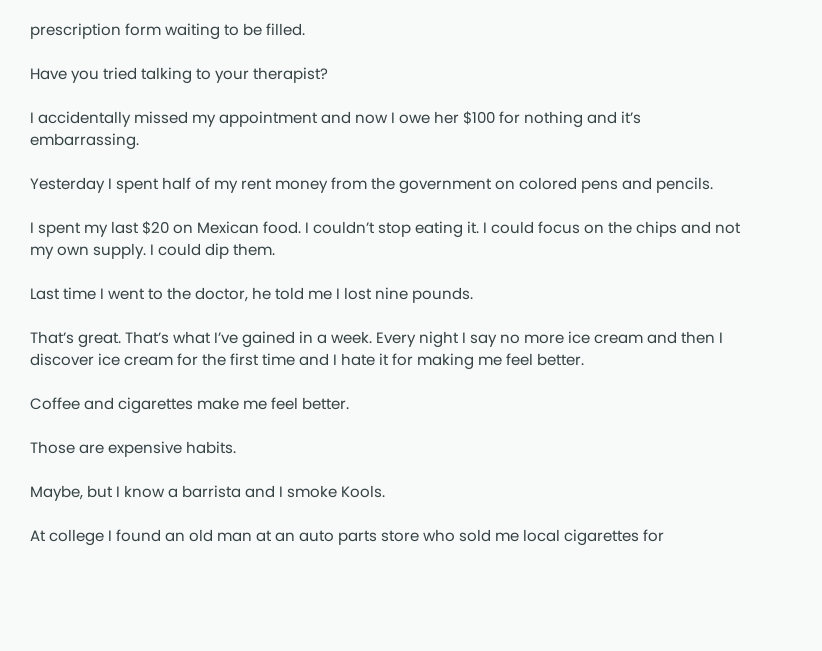prescription form waiting to be filled.

Have you tried talking to your therapist?

I accidentally missed my appointment and now I owe her $100 for nothing and it’s embarrassing.

Yesterday I spent half of my rent money from the government on colored pens and pencils.

I spent my last $20 on Mexican food. I couldn’t stop eating it. I could focus on the chips and not my own supply. I could dip them.

Last time I went to the doctor, he told me I lost nine pounds.

That’s great. That’s what I’ve gained in a week. Every night I say no more ice cream and then I discover ice cream for the first time and I hate it for making me feel better.

Coffee and cigarettes make me feel better.

Those are expensive habits.

Maybe, but I know a barrista and I smoke Kools.

At college I found an old man at an auto parts store who sold me local cigarettes for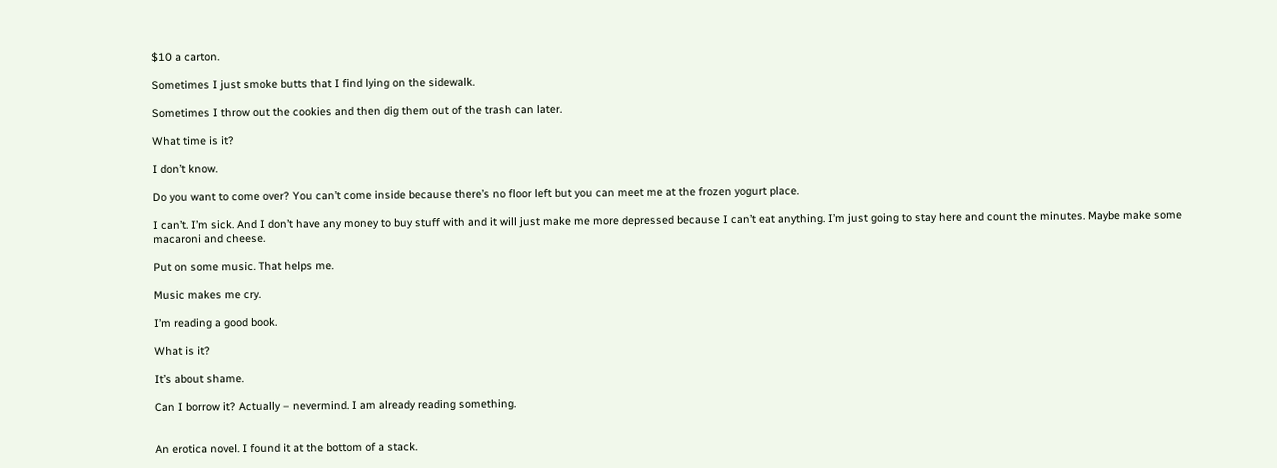$10 a carton.

Sometimes I just smoke butts that I find lying on the sidewalk.

Sometimes I throw out the cookies and then dig them out of the trash can later.

What time is it?

I don’t know.

Do you want to come over? You can’t come inside because there’s no floor left but you can meet me at the frozen yogurt place.

I can’t. I’m sick. And I don’t have any money to buy stuff with and it will just make me more depressed because I can’t eat anything. I’m just going to stay here and count the minutes. Maybe make some macaroni and cheese.

Put on some music. That helps me.

Music makes me cry.

I’m reading a good book.

What is it?

It’s about shame.

Can I borrow it? Actually – nevermind. I am already reading something.


An erotica novel. I found it at the bottom of a stack.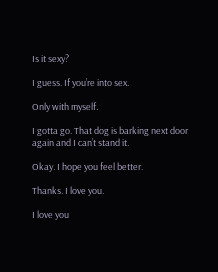Is it sexy?

I guess. If you’re into sex.

Only with myself.

I gotta go. That dog is barking next door again and I can’t stand it.

Okay. I hope you feel better.

Thanks. I love you.

I love you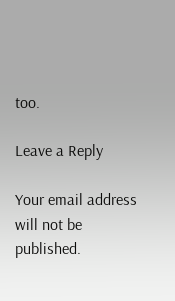too.

Leave a Reply

Your email address will not be published.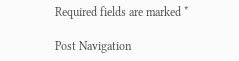Required fields are marked *

Post Navigation